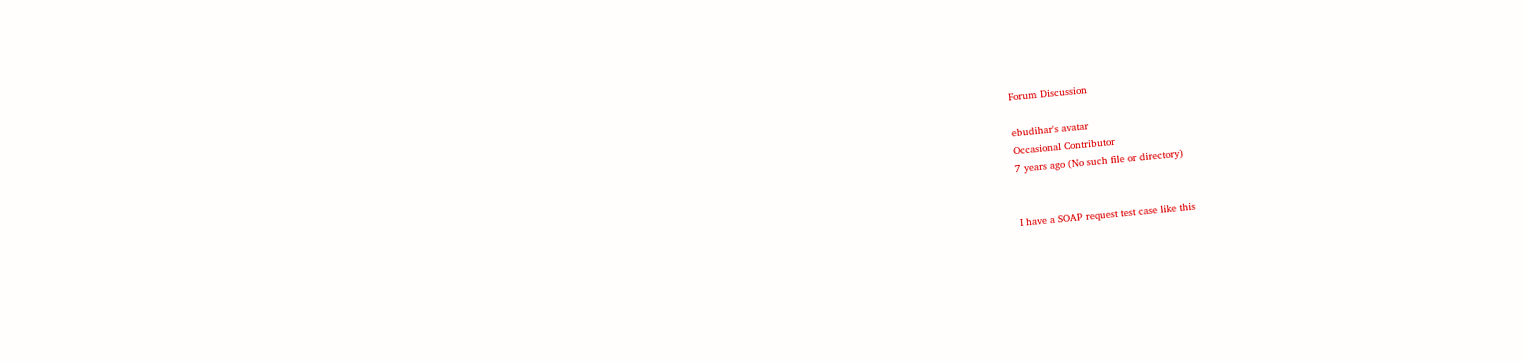Forum Discussion

ebudihar's avatar
Occasional Contributor
7 years ago (No such file or directory)


I have a SOAP request test case like this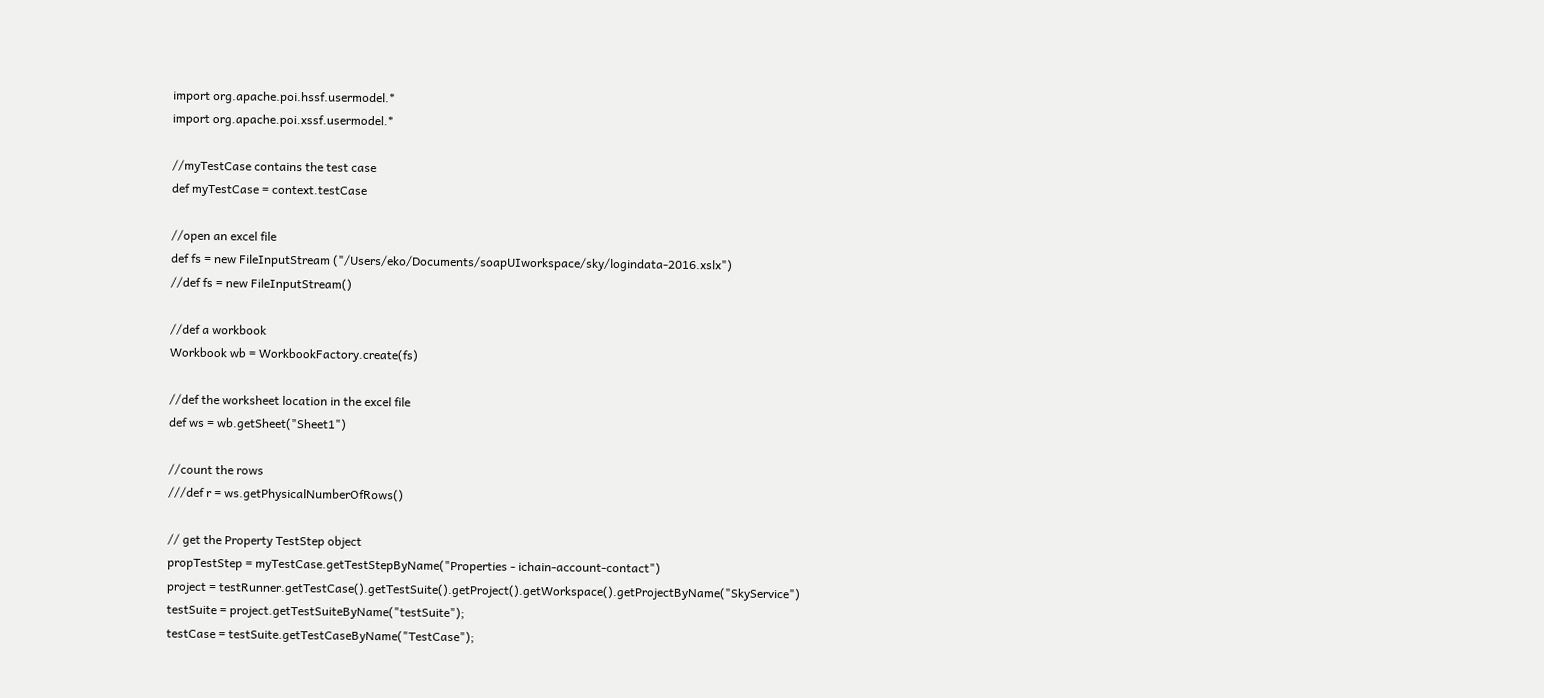import org.apache.poi.hssf.usermodel.*
import org.apache.poi.xssf.usermodel.*

//myTestCase contains the test case
def myTestCase = context.testCase

//open an excel file
def fs = new FileInputStream ("/Users/eko/Documents/soapUIworkspace/sky/logindata-2016.xslx")
//def fs = new FileInputStream()

//def a workbook
Workbook wb = WorkbookFactory.create(fs)

//def the worksheet location in the excel file
def ws = wb.getSheet("Sheet1")

//count the rows
///def r = ws.getPhysicalNumberOfRows()

// get the Property TestStep object
propTestStep = myTestCase.getTestStepByName("Properties - ichain-account-contact")
project = testRunner.getTestCase().getTestSuite().getProject().getWorkspace().getProjectByName("SkyService")
testSuite = project.getTestSuiteByName("testSuite");
testCase = testSuite.getTestCaseByName("TestCase");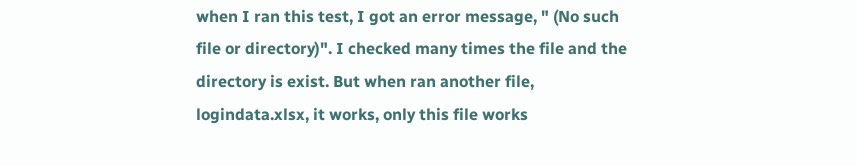when I ran this test, I got an error message, " (No such file or directory)". I checked many times the file and the directory is exist. But when ran another file, logindata.xlsx, it works, only this file works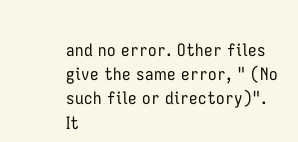and no error. Other files give the same error, " (No such file or directory)". It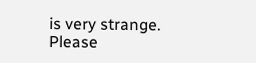is very strange. Please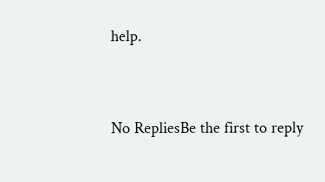help.


No RepliesBe the first to reply